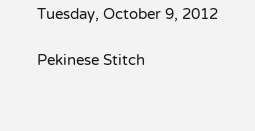Tuesday, October 9, 2012

Pekinese Stitch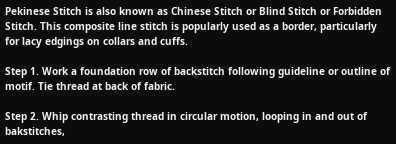Pekinese Stitch is also known as Chinese Stitch or Blind Stitch or Forbidden Stitch. This composite line stitch is popularly used as a border, particularly for lacy edgings on collars and cuffs.

Step 1. Work a foundation row of backstitch following guideline or outline of motif. Tie thread at back of fabric.

Step 2. Whip contrasting thread in circular motion, looping in and out of bakstitches,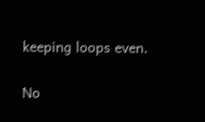keeping loops even.

No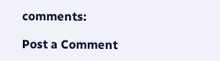comments:

Post a Comment